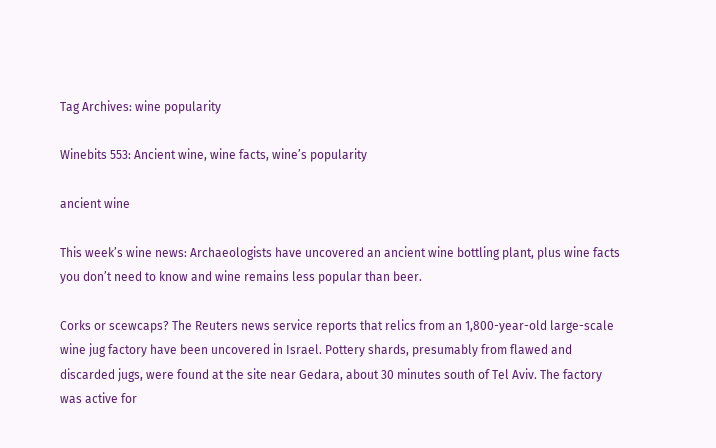Tag Archives: wine popularity

Winebits 553: Ancient wine, wine facts, wine’s popularity

ancient wine

This week’s wine news: Archaeologists have uncovered an ancient wine bottling plant, plus wine facts you don’t need to know and wine remains less popular than beer.

Corks or scewcaps? The Reuters news service reports that relics from an 1,800-year-old large-scale wine jug factory have been uncovered in Israel. Pottery shards, presumably from flawed and discarded jugs, were found at the site near Gedara, about 30 minutes south of Tel Aviv. The factory was active for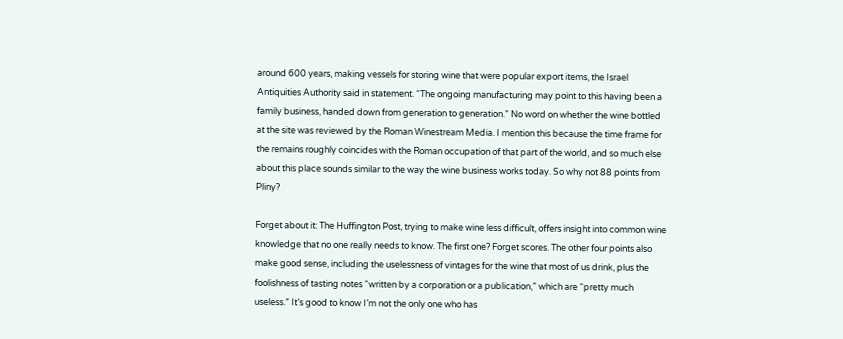around 600 years, making vessels for storing wine that were popular export items, the Israel Antiquities Authority said in statement. “The ongoing manufacturing may point to this having been a family business, handed down from generation to generation.” No word on whether the wine bottled at the site was reviewed by the Roman Winestream Media. I mention this because the time frame for the remains roughly coincides with the Roman occupation of that part of the world, and so much else about this place sounds similar to the way the wine business works today. So why not 88 points from Pliny?

Forget about it: The Huffington Post, trying to make wine less difficult, offers insight into common wine knowledge that no one really needs to know. The first one? Forget scores. The other four points also make good sense, including the uselessness of vintages for the wine that most of us drink, plus the foolishness of tasting notes “written by a corporation or a publication,” which are “pretty much useless.” It’s good to know I’m not the only one who has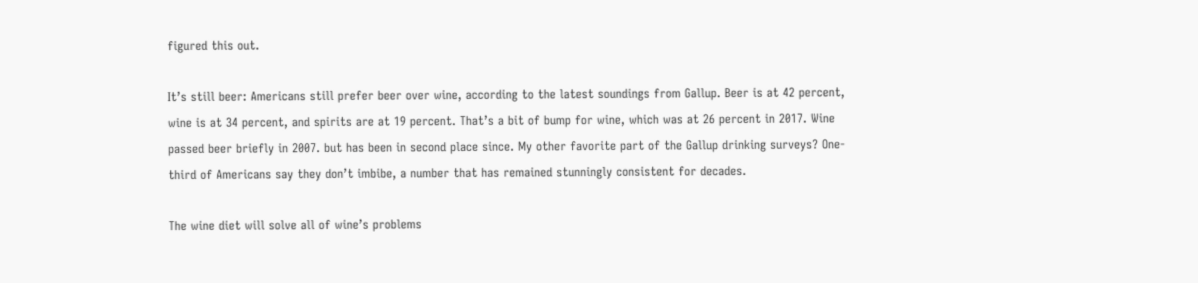figured this out.

It’s still beer: Americans still prefer beer over wine, according to the latest soundings from Gallup. Beer is at 42 percent, wine is at 34 percent, and spirits are at 19 percent. That’s a bit of bump for wine, which was at 26 percent in 2017. Wine passed beer briefly in 2007. but has been in second place since. My other favorite part of the Gallup drinking surveys? One-third of Americans say they don’t imbibe, a number that has remained stunningly consistent for decades.

The wine diet will solve all of wine’s problems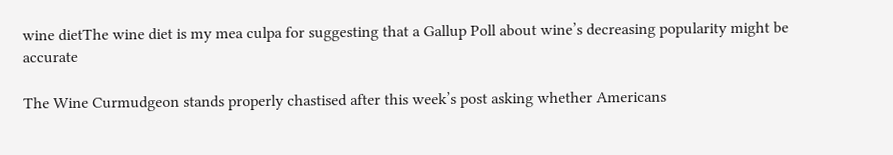wine dietThe wine diet is my mea culpa for suggesting that a Gallup Poll about wine’s decreasing popularity might be accurate

The Wine Curmudgeon stands properly chastised after this week’s post asking whether Americans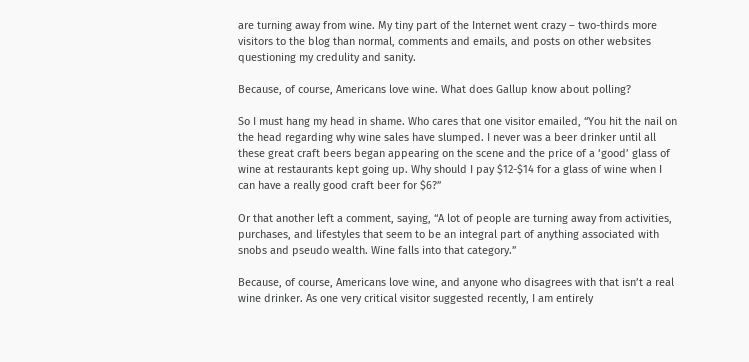are turning away from wine. My tiny part of the Internet went crazy – two-thirds more visitors to the blog than normal, comments and emails, and posts on other websites questioning my credulity and sanity.

Because, of course, Americans love wine. What does Gallup know about polling?

So I must hang my head in shame. Who cares that one visitor emailed, “You hit the nail on the head regarding why wine sales have slumped. I never was a beer drinker until all these great craft beers began appearing on the scene and the price of a ‘good’ glass of wine at restaurants kept going up. Why should I pay $12-$14 for a glass of wine when I can have a really good craft beer for $6?”

Or that another left a comment, saying, “A lot of people are turning away from activities, purchases, and lifestyles that seem to be an integral part of anything associated with snobs and pseudo wealth. Wine falls into that category.”

Because, of course, Americans love wine, and anyone who disagrees with that isn’t a real wine drinker. As one very critical visitor suggested recently, I am entirely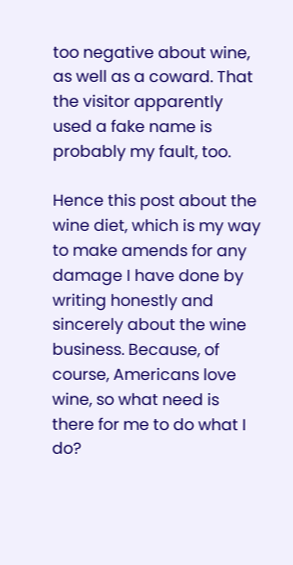too negative about wine, as well as a coward. That the visitor apparently used a fake name is probably my fault, too.

Hence this post about the wine diet, which is my way to make amends for any damage I have done by writing honestly and sincerely about the wine business. Because, of course, Americans love wine, so what need is there for me to do what I do?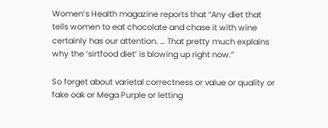Women’s Health magazine reports that “Any diet that tells women to eat chocolate and chase it with wine certainly has our attention. … That pretty much explains why the ‘sirtfood diet’ is blowing up right now.”

So forget about varietal correctness or value or quality or fake oak or Mega Purple or letting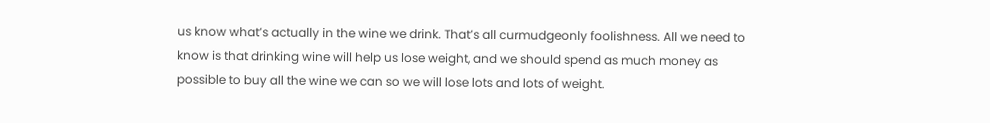us know what’s actually in the wine we drink. That’s all curmudgeonly foolishness. All we need to know is that drinking wine will help us lose weight, and we should spend as much money as possible to buy all the wine we can so we will lose lots and lots of weight.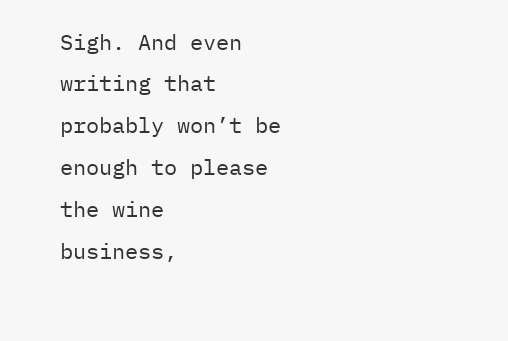Sigh. And even writing that probably won’t be enough to please the wine business,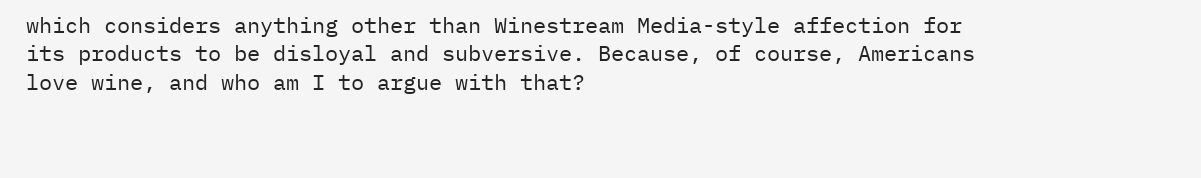which considers anything other than Winestream Media-style affection for its products to be disloyal and subversive. Because, of course, Americans love wine, and who am I to argue with that?